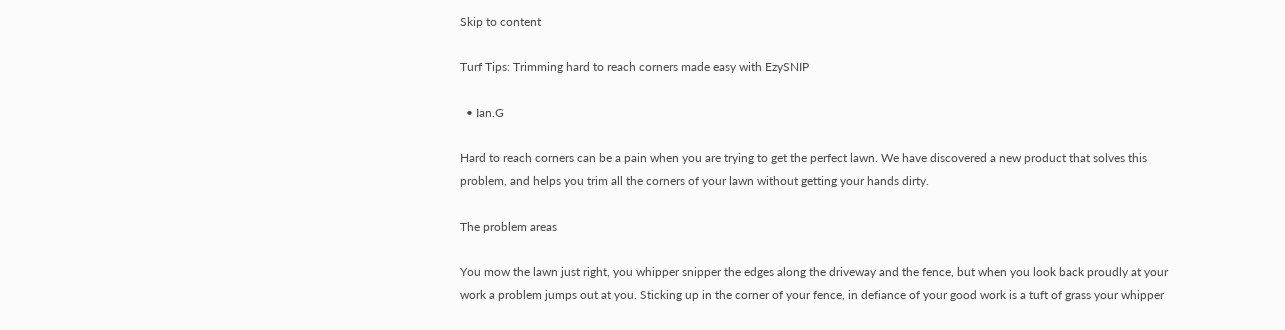Skip to content

Turf Tips: Trimming hard to reach corners made easy with EzySNIP

  • Ian.G

Hard to reach corners can be a pain when you are trying to get the perfect lawn. We have discovered a new product that solves this problem, and helps you trim all the corners of your lawn without getting your hands dirty.

The problem areas

You mow the lawn just right, you whipper snipper the edges along the driveway and the fence, but when you look back proudly at your work a problem jumps out at you. Sticking up in the corner of your fence, in defiance of your good work is a tuft of grass your whipper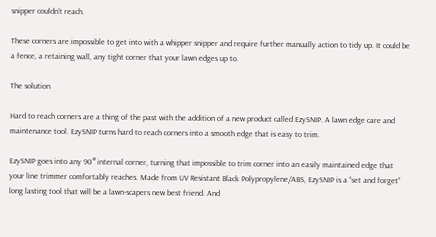snipper couldn’t reach.

These corners are impossible to get into with a whipper snipper and require further manually action to tidy up. It could be a fence, a retaining wall, any tight corner that your lawn edges up to.

The solution

Hard to reach corners are a thing of the past with the addition of a new product called EzySNIP. A lawn edge care and maintenance tool. EzySNIP turns hard to reach corners into a smooth edge that is easy to trim.

EzySNIP goes into any 90° internal corner, turning that impossible to trim corner into an easily maintained edge that your line trimmer comfortably reaches. Made from UV Resistant Black Polypropylene/ABS, EzySNIP is a “set and forget” long lasting tool that will be a lawn-scapers new best friend. And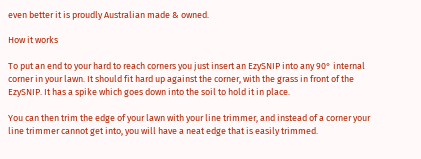even better it is proudly Australian made & owned.

How it works

To put an end to your hard to reach corners you just insert an EzySNIP into any 90° internal corner in your lawn. It should fit hard up against the corner, with the grass in front of the EzySNIP. It has a spike which goes down into the soil to hold it in place.

You can then trim the edge of your lawn with your line trimmer, and instead of a corner your line trimmer cannot get into, you will have a neat edge that is easily trimmed.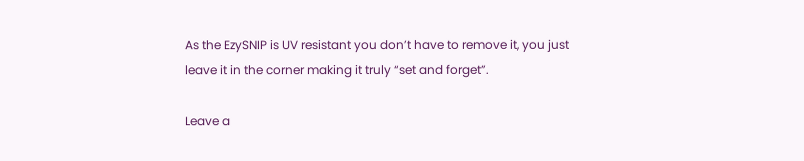As the EzySNIP is UV resistant you don’t have to remove it, you just leave it in the corner making it truly “set and forget”.

Leave a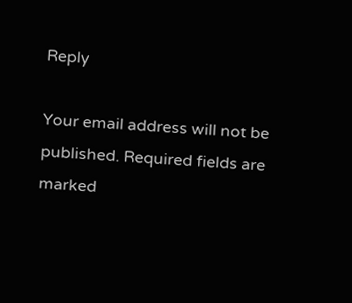Reply

Your email address will not be published. Required fields are marked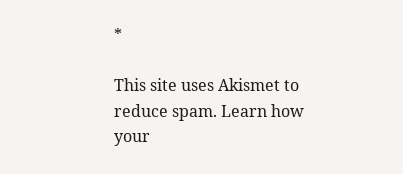*

This site uses Akismet to reduce spam. Learn how your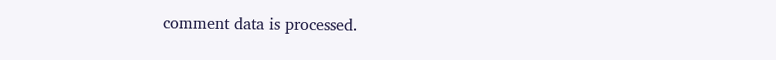comment data is processed.